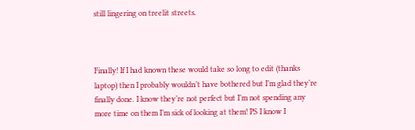still lingering on treelit streets.



Finally! If I had known these would take so long to edit (thanks laptop) then I probably wouldn’t have bothered but I’m glad they’re finally done. I know they’re not perfect but I’m not spending any more time on them I’m sick of looking at them! PS I know I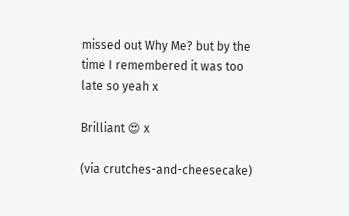missed out Why Me? but by the time I remembered it was too late so yeah x

Brilliant 😍 x

(via crutches-and-cheesecake)